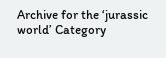Archive for the ‘jurassic world’ Category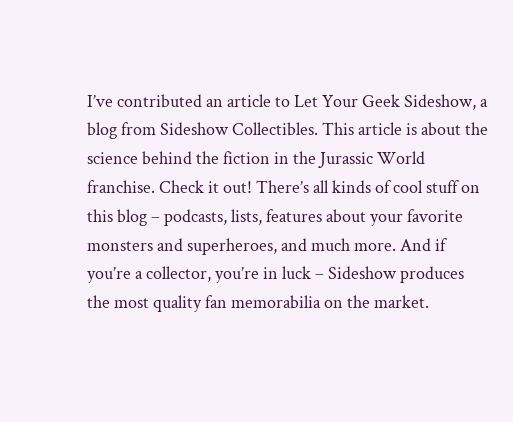I’ve contributed an article to Let Your Geek Sideshow, a blog from Sideshow Collectibles. This article is about the science behind the fiction in the Jurassic World franchise. Check it out! There’s all kinds of cool stuff on this blog – podcasts, lists, features about your favorite monsters and superheroes, and much more. And if you’re a collector, you’re in luck – Sideshow produces the most quality fan memorabilia on the market.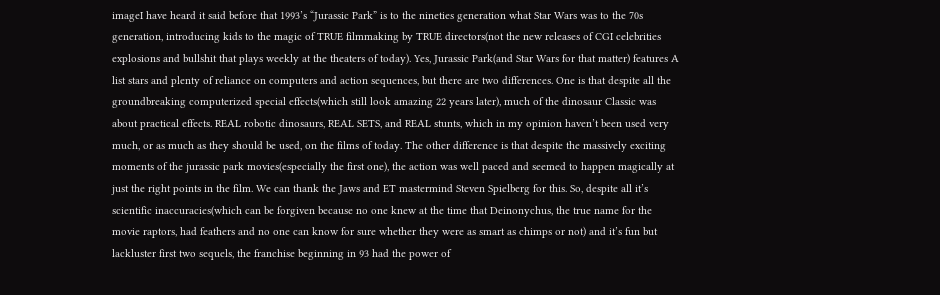imageI have heard it said before that 1993’s “Jurassic Park” is to the nineties generation what Star Wars was to the 70s generation, introducing kids to the magic of TRUE filmmaking by TRUE directors(not the new releases of CGI celebrities explosions and bullshit that plays weekly at the theaters of today). Yes, Jurassic Park(and Star Wars for that matter) features A list stars and plenty of reliance on computers and action sequences, but there are two differences. One is that despite all the groundbreaking computerized special effects(which still look amazing 22 years later), much of the dinosaur Classic was about practical effects. REAL robotic dinosaurs, REAL SETS, and REAL stunts, which in my opinion haven’t been used very much, or as much as they should be used, on the films of today. The other difference is that despite the massively exciting moments of the jurassic park movies(especially the first one), the action was well paced and seemed to happen magically at just the right points in the film. We can thank the Jaws and ET mastermind Steven Spielberg for this. So, despite all it’s scientific inaccuracies(which can be forgiven because no one knew at the time that Deinonychus, the true name for the movie raptors, had feathers and no one can know for sure whether they were as smart as chimps or not) and it’s fun but lackluster first two sequels, the franchise beginning in 93 had the power of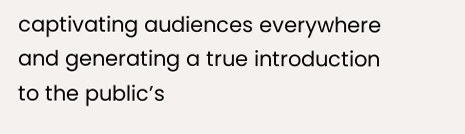captivating audiences everywhere and generating a true introduction to the public’s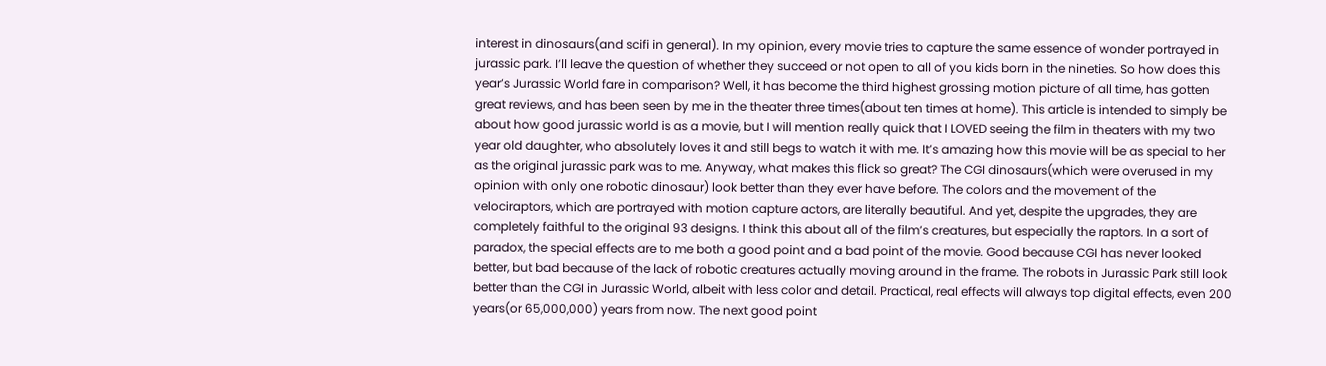interest in dinosaurs(and scifi in general). In my opinion, every movie tries to capture the same essence of wonder portrayed in jurassic park. I’ll leave the question of whether they succeed or not open to all of you kids born in the nineties. So how does this year’s Jurassic World fare in comparison? Well, it has become the third highest grossing motion picture of all time, has gotten great reviews, and has been seen by me in the theater three times(about ten times at home). This article is intended to simply be about how good jurassic world is as a movie, but I will mention really quick that I LOVED seeing the film in theaters with my two year old daughter, who absolutely loves it and still begs to watch it with me. It’s amazing how this movie will be as special to her as the original jurassic park was to me. Anyway, what makes this flick so great? The CGI dinosaurs(which were overused in my opinion with only one robotic dinosaur) look better than they ever have before. The colors and the movement of the velociraptors, which are portrayed with motion capture actors, are literally beautiful. And yet, despite the upgrades, they are completely faithful to the original 93 designs. I think this about all of the film’s creatures, but especially the raptors. In a sort of paradox, the special effects are to me both a good point and a bad point of the movie. Good because CGI has never looked better, but bad because of the lack of robotic creatures actually moving around in the frame. The robots in Jurassic Park still look better than the CGI in Jurassic World, albeit with less color and detail. Practical, real effects will always top digital effects, even 200 years(or 65,000,000) years from now. The next good point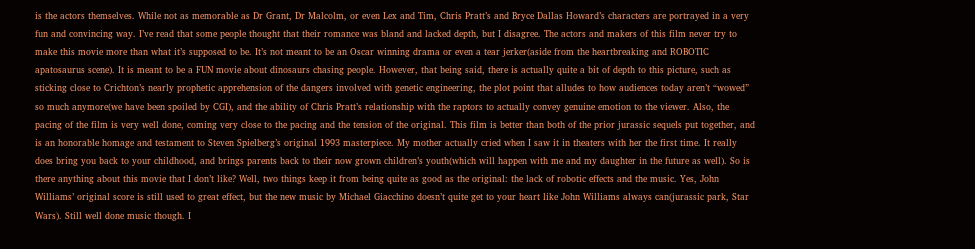is the actors themselves. While not as memorable as Dr Grant, Dr Malcolm, or even Lex and Tim, Chris Pratt’s and Bryce Dallas Howard’s characters are portrayed in a very fun and convincing way. I’ve read that some people thought that their romance was bland and lacked depth, but I disagree. The actors and makers of this film never try to make this movie more than what it’s supposed to be. It’s not meant to be an Oscar winning drama or even a tear jerker(aside from the heartbreaking and ROBOTIC apatosaurus scene). It is meant to be a FUN movie about dinosaurs chasing people. However, that being said, there is actually quite a bit of depth to this picture, such as sticking close to Crichton’s nearly prophetic apprehension of the dangers involved with genetic engineering, the plot point that alludes to how audiences today aren’t “wowed” so much anymore(we have been spoiled by CGI), and the ability of Chris Pratt’s relationship with the raptors to actually convey genuine emotion to the viewer. Also, the pacing of the film is very well done, coming very close to the pacing and the tension of the original. This film is better than both of the prior jurassic sequels put together, and is an honorable homage and testament to Steven Spielberg’s original 1993 masterpiece. My mother actually cried when I saw it in theaters with her the first time. It really does bring you back to your childhood, and brings parents back to their now grown children’s youth(which will happen with me and my daughter in the future as well). So is there anything about this movie that I don’t like? Well, two things keep it from being quite as good as the original: the lack of robotic effects and the music. Yes, John Williams’ original score is still used to great effect, but the new music by Michael Giacchino doesn’t quite get to your heart like John Williams always can(jurassic park, Star Wars). Still well done music though. I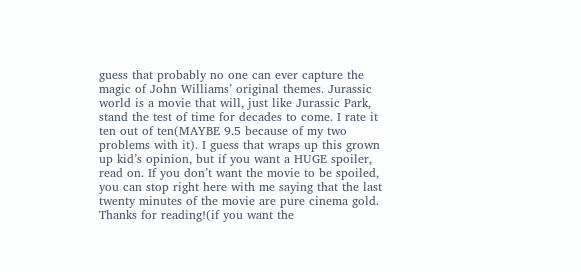guess that probably no one can ever capture the magic of John Williams’ original themes. Jurassic world is a movie that will, just like Jurassic Park, stand the test of time for decades to come. I rate it ten out of ten(MAYBE 9.5 because of my two problems with it). I guess that wraps up this grown up kid’s opinion, but if you want a HUGE spoiler, read on. If you don’t want the movie to be spoiled, you can stop right here with me saying that the last twenty minutes of the movie are pure cinema gold. Thanks for reading!(if you want the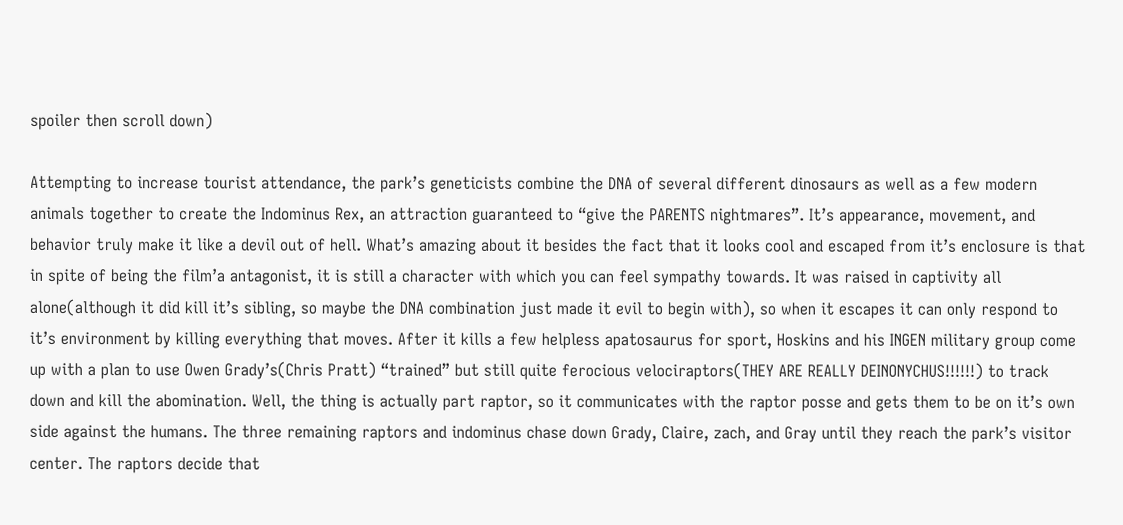spoiler then scroll down)

Attempting to increase tourist attendance, the park’s geneticists combine the DNA of several different dinosaurs as well as a few modern animals together to create the Indominus Rex, an attraction guaranteed to “give the PARENTS nightmares”. It’s appearance, movement, and behavior truly make it like a devil out of hell. What’s amazing about it besides the fact that it looks cool and escaped from it’s enclosure is that in spite of being the film’a antagonist, it is still a character with which you can feel sympathy towards. It was raised in captivity all alone(although it did kill it’s sibling, so maybe the DNA combination just made it evil to begin with), so when it escapes it can only respond to it’s environment by killing everything that moves. After it kills a few helpless apatosaurus for sport, Hoskins and his INGEN military group come up with a plan to use Owen Grady’s(Chris Pratt) “trained” but still quite ferocious velociraptors(THEY ARE REALLY DEINONYCHUS!!!!!!) to track down and kill the abomination. Well, the thing is actually part raptor, so it communicates with the raptor posse and gets them to be on it’s own side against the humans. The three remaining raptors and indominus chase down Grady, Claire, zach, and Gray until they reach the park’s visitor center. The raptors decide that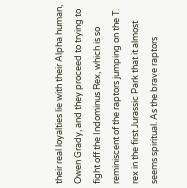their real loyalties lie with their Alpha human, Owen Grady, and they proceed to trying to fight off the Indominus Rex, which is so reminiscent of the raptors jumping on the T. rex in the first Jurassic Park that it almost seems spiritual. As the brave raptors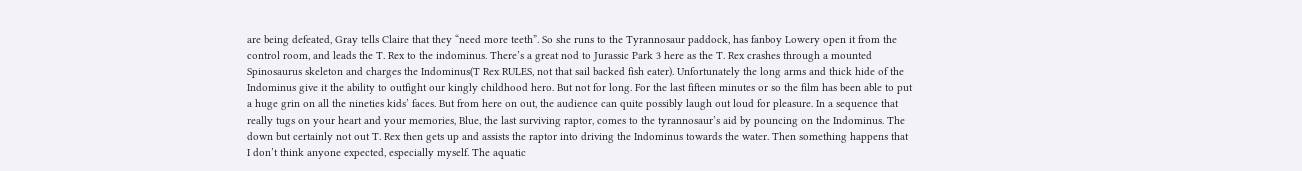are being defeated, Gray tells Claire that they “need more teeth”. So she runs to the Tyrannosaur paddock, has fanboy Lowery open it from the control room, and leads the T. Rex to the indominus. There’s a great nod to Jurassic Park 3 here as the T. Rex crashes through a mounted Spinosaurus skeleton and charges the Indominus(T Rex RULES, not that sail backed fish eater). Unfortunately the long arms and thick hide of the Indominus give it the ability to outfight our kingly childhood hero. But not for long. For the last fifteen minutes or so the film has been able to put a huge grin on all the nineties kids’ faces. But from here on out, the audience can quite possibly laugh out loud for pleasure. In a sequence that really tugs on your heart and your memories, Blue, the last surviving raptor, comes to the tyrannosaur’s aid by pouncing on the Indominus. The down but certainly not out T. Rex then gets up and assists the raptor into driving the Indominus towards the water. Then something happens that I don’t think anyone expected, especially myself. The aquatic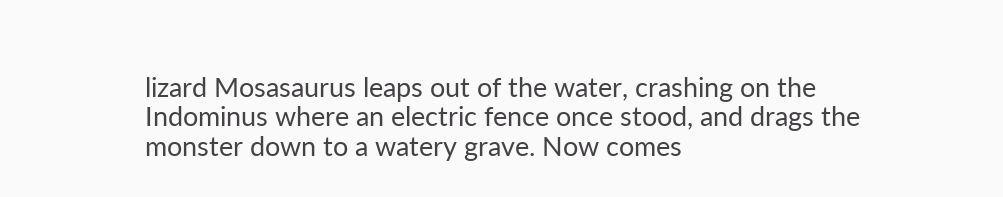lizard Mosasaurus leaps out of the water, crashing on the Indominus where an electric fence once stood, and drags the monster down to a watery grave. Now comes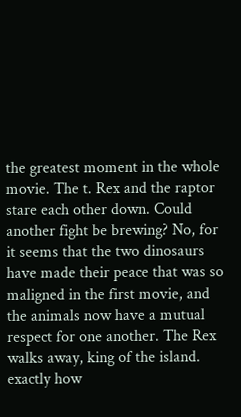the greatest moment in the whole movie. The t. Rex and the raptor stare each other down. Could another fight be brewing? No, for it seems that the two dinosaurs have made their peace that was so maligned in the first movie, and the animals now have a mutual respect for one another. The Rex walks away, king of the island. exactly how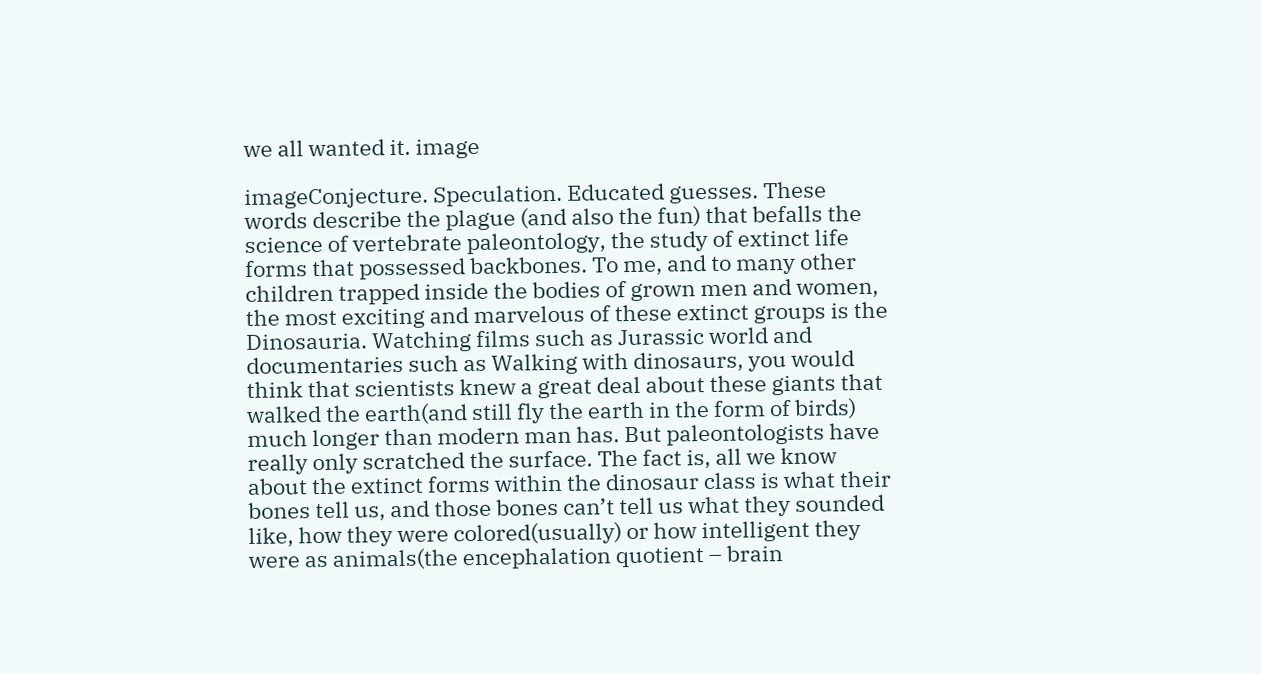we all wanted it. image

imageConjecture. Speculation. Educated guesses. These words describe the plague (and also the fun) that befalls the science of vertebrate paleontology, the study of extinct life forms that possessed backbones. To me, and to many other children trapped inside the bodies of grown men and women, the most exciting and marvelous of these extinct groups is the Dinosauria. Watching films such as Jurassic world and documentaries such as Walking with dinosaurs, you would think that scientists knew a great deal about these giants that walked the earth(and still fly the earth in the form of birds) much longer than modern man has. But paleontologists have really only scratched the surface. The fact is, all we know about the extinct forms within the dinosaur class is what their bones tell us, and those bones can’t tell us what they sounded like, how they were colored(usually) or how intelligent they were as animals(the encephalation quotient – brain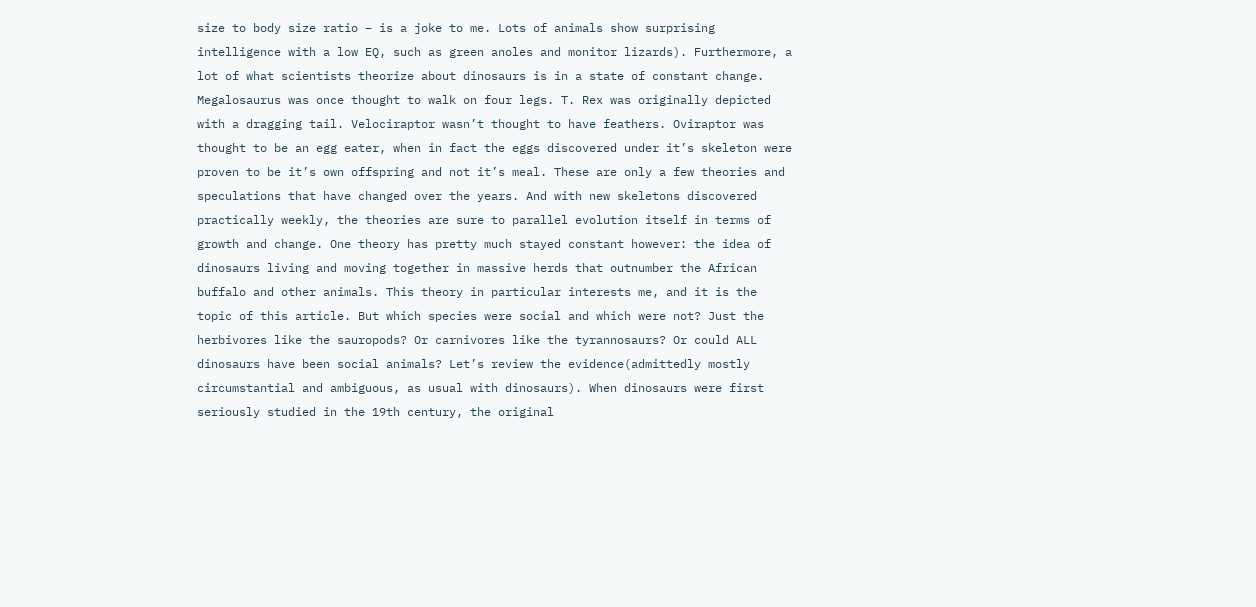size to body size ratio – is a joke to me. Lots of animals show surprising intelligence with a low EQ, such as green anoles and monitor lizards). Furthermore, a lot of what scientists theorize about dinosaurs is in a state of constant change. Megalosaurus was once thought to walk on four legs. T. Rex was originally depicted with a dragging tail. Velociraptor wasn’t thought to have feathers. Oviraptor was thought to be an egg eater, when in fact the eggs discovered under it’s skeleton were proven to be it’s own offspring and not it’s meal. These are only a few theories and speculations that have changed over the years. And with new skeletons discovered practically weekly, the theories are sure to parallel evolution itself in terms of growth and change. One theory has pretty much stayed constant however: the idea of dinosaurs living and moving together in massive herds that outnumber the African buffalo and other animals. This theory in particular interests me, and it is the topic of this article. But which species were social and which were not? Just the herbivores like the sauropods? Or carnivores like the tyrannosaurs? Or could ALL dinosaurs have been social animals? Let’s review the evidence(admittedly mostly circumstantial and ambiguous, as usual with dinosaurs). When dinosaurs were first seriously studied in the 19th century, the original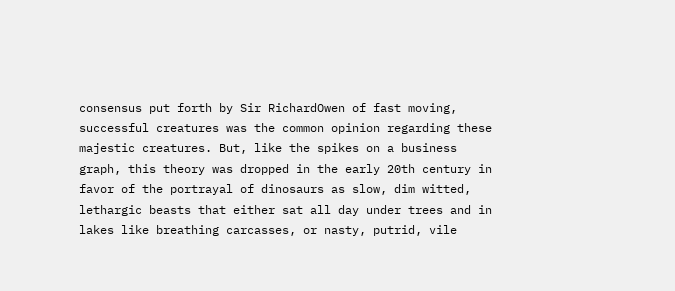consensus put forth by Sir RichardOwen of fast moving, successful creatures was the common opinion regarding these majestic creatures. But, like the spikes on a business graph, this theory was dropped in the early 20th century in favor of the portrayal of dinosaurs as slow, dim witted, lethargic beasts that either sat all day under trees and in lakes like breathing carcasses, or nasty, putrid, vile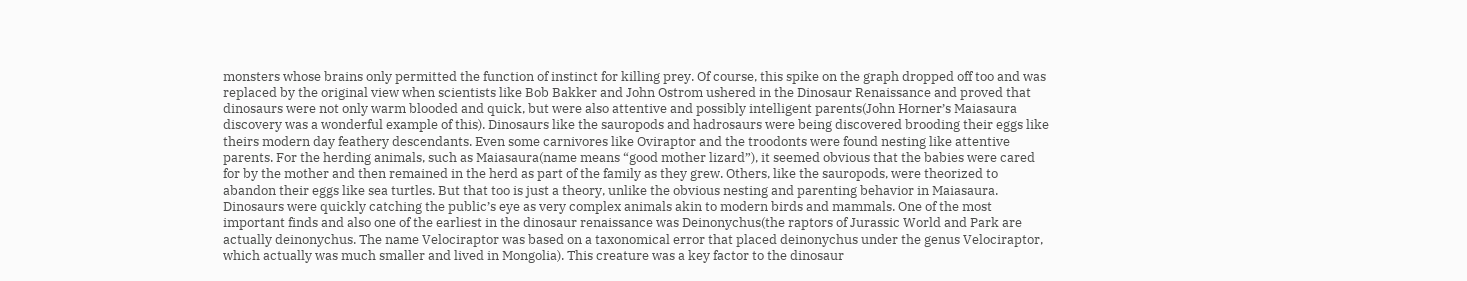monsters whose brains only permitted the function of instinct for killing prey. Of course, this spike on the graph dropped off too and was replaced by the original view when scientists like Bob Bakker and John Ostrom ushered in the Dinosaur Renaissance and proved that dinosaurs were not only warm blooded and quick, but were also attentive and possibly intelligent parents(John Horner’s Maiasaura discovery was a wonderful example of this). Dinosaurs like the sauropods and hadrosaurs were being discovered brooding their eggs like theirs modern day feathery descendants. Even some carnivores like Oviraptor and the troodonts were found nesting like attentive parents. For the herding animals, such as Maiasaura(name means “good mother lizard”), it seemed obvious that the babies were cared for by the mother and then remained in the herd as part of the family as they grew. Others, like the sauropods, were theorized to abandon their eggs like sea turtles. But that too is just a theory, unlike the obvious nesting and parenting behavior in Maiasaura. Dinosaurs were quickly catching the public’s eye as very complex animals akin to modern birds and mammals. One of the most important finds and also one of the earliest in the dinosaur renaissance was Deinonychus(the raptors of Jurassic World and Park are actually deinonychus. The name Velociraptor was based on a taxonomical error that placed deinonychus under the genus Velociraptor, which actually was much smaller and lived in Mongolia). This creature was a key factor to the dinosaur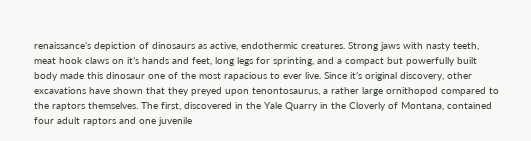renaissance’s depiction of dinosaurs as active, endothermic creatures. Strong jaws with nasty teeth, meat hook claws on it’s hands and feet, long legs for sprinting, and a compact but powerfully built body made this dinosaur one of the most rapacious to ever live. Since it’s original discovery, other excavations have shown that they preyed upon tenontosaurus, a rather large ornithopod compared to the raptors themselves. The first, discovered in the Yale Quarry in the Cloverly of Montana, contained four adult raptors and one juvenile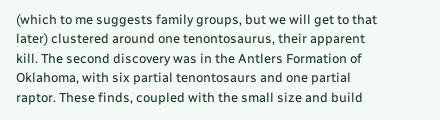(which to me suggests family groups, but we will get to that later) clustered around one tenontosaurus, their apparent kill. The second discovery was in the Antlers Formation of Oklahoma, with six partial tenontosaurs and one partial raptor. These finds, coupled with the small size and build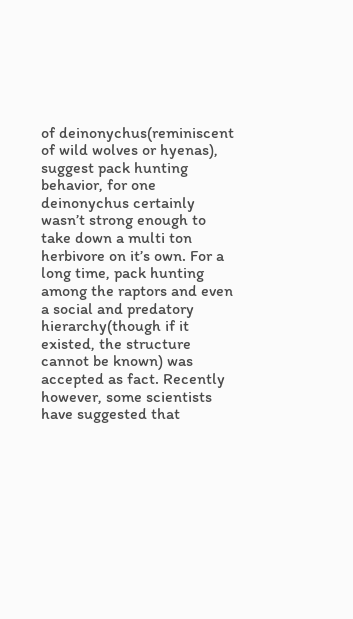of deinonychus(reminiscent of wild wolves or hyenas), suggest pack hunting behavior, for one deinonychus certainly wasn’t strong enough to take down a multi ton herbivore on it’s own. For a long time, pack hunting among the raptors and even a social and predatory hierarchy(though if it existed, the structure cannot be known) was accepted as fact. Recently however, some scientists have suggested that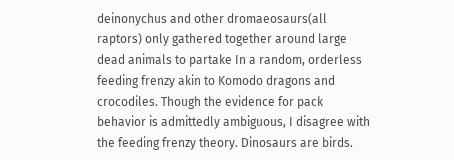deinonychus and other dromaeosaurs(all raptors) only gathered together around large dead animals to partake In a random, orderless feeding frenzy akin to Komodo dragons and crocodiles. Though the evidence for pack behavior is admittedly ambiguous, I disagree with the feeding frenzy theory. Dinosaurs are birds.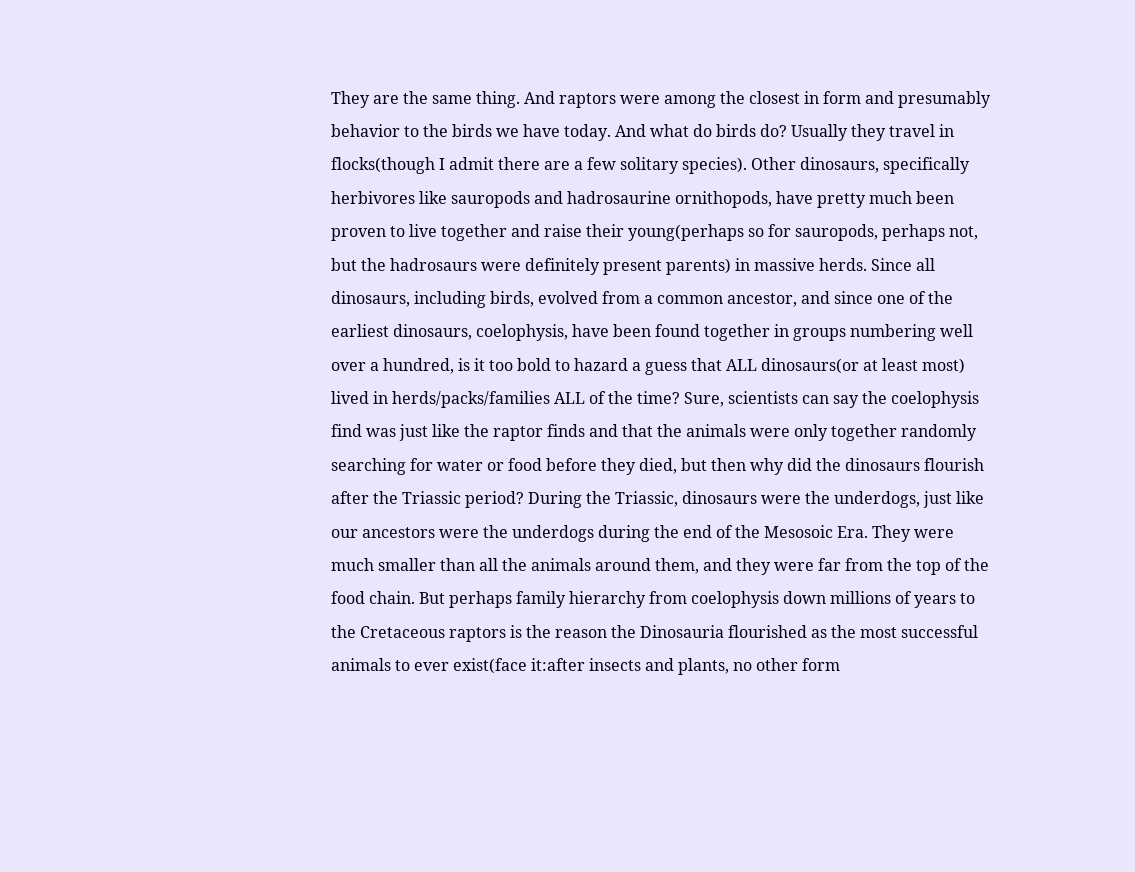They are the same thing. And raptors were among the closest in form and presumably behavior to the birds we have today. And what do birds do? Usually they travel in flocks(though I admit there are a few solitary species). Other dinosaurs, specifically herbivores like sauropods and hadrosaurine ornithopods, have pretty much been proven to live together and raise their young(perhaps so for sauropods, perhaps not, but the hadrosaurs were definitely present parents) in massive herds. Since all dinosaurs, including birds, evolved from a common ancestor, and since one of the earliest dinosaurs, coelophysis, have been found together in groups numbering well over a hundred, is it too bold to hazard a guess that ALL dinosaurs(or at least most) lived in herds/packs/families ALL of the time? Sure, scientists can say the coelophysis find was just like the raptor finds and that the animals were only together randomly searching for water or food before they died, but then why did the dinosaurs flourish after the Triassic period? During the Triassic, dinosaurs were the underdogs, just like our ancestors were the underdogs during the end of the Mesosoic Era. They were much smaller than all the animals around them, and they were far from the top of the food chain. But perhaps family hierarchy from coelophysis down millions of years to the Cretaceous raptors is the reason the Dinosauria flourished as the most successful animals to ever exist(face it:after insects and plants, no other form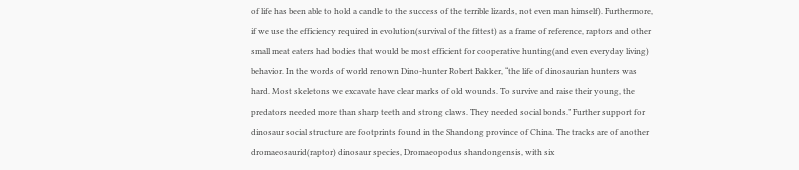of life has been able to hold a candle to the success of the terrible lizards, not even man himself). Furthermore, if we use the efficiency required in evolution(survival of the fittest) as a frame of reference, raptors and other small meat eaters had bodies that would be most efficient for cooperative hunting(and even everyday living) behavior. In the words of world renown Dino-hunter Robert Bakker, “the life of dinosaurian hunters was hard. Most skeletons we excavate have clear marks of old wounds. To survive and raise their young, the predators needed more than sharp teeth and strong claws. They needed social bonds.” Further support for dinosaur social structure are footprints found in the Shandong province of China. The tracks are of another dromaeosaurid(raptor) dinosaur species, Dromaeopodus shandongensis, with six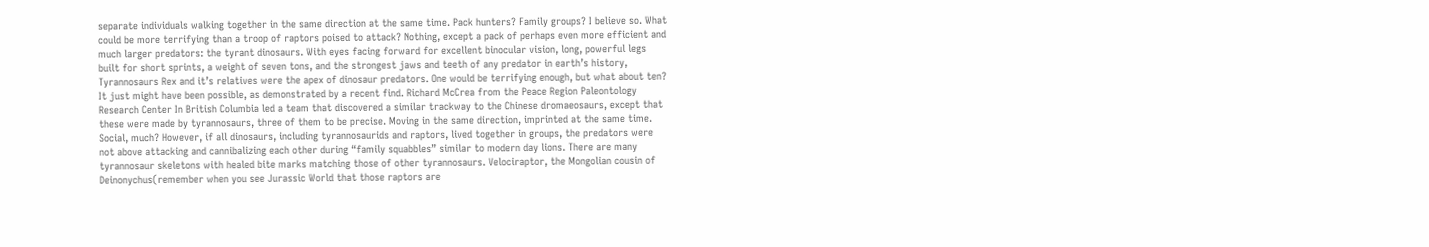separate individuals walking together in the same direction at the same time. Pack hunters? Family groups? I believe so. What could be more terrifying than a troop of raptors poised to attack? Nothing, except a pack of perhaps even more efficient and much larger predators: the tyrant dinosaurs. With eyes facing forward for excellent binocular vision, long, powerful legs built for short sprints, a weight of seven tons, and the strongest jaws and teeth of any predator in earth’s history, Tyrannosaurs Rex and it’s relatives were the apex of dinosaur predators. One would be terrifying enough, but what about ten? It just might have been possible, as demonstrated by a recent find. Richard McCrea from the Peace Region Paleontology Research Center In British Columbia led a team that discovered a similar trackway to the Chinese dromaeosaurs, except that these were made by tyrannosaurs, three of them to be precise. Moving in the same direction, imprinted at the same time. Social, much? However, if all dinosaurs, including tyrannosaurids and raptors, lived together in groups, the predators were not above attacking and cannibalizing each other during “family squabbles” similar to modern day lions. There are many tyrannosaur skeletons with healed bite marks matching those of other tyrannosaurs. Velociraptor, the Mongolian cousin of Deinonychus(remember when you see Jurassic World that those raptors are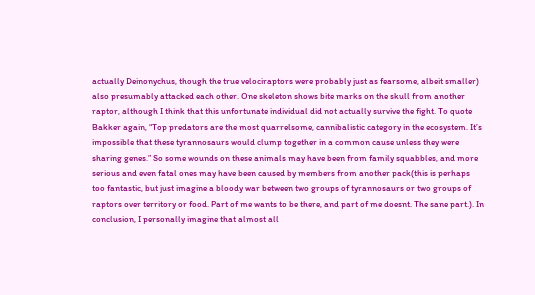actually Deinonychus, though the true velociraptors were probably just as fearsome, albeit smaller) also presumably attacked each other. One skeleton shows bite marks on the skull from another raptor, although I think that this unfortunate individual did not actually survive the fight. To quote Bakker again, “Top predators are the most quarrelsome, cannibalistic category in the ecosystem. It’s impossible that these tyrannosaurs would clump together in a common cause unless they were sharing genes.” So some wounds on these animals may have been from family squabbles, and more serious and even fatal ones may have been caused by members from another pack(this is perhaps too fantastic, but just imagine a bloody war between two groups of tyrannosaurs or two groups of raptors over territory or food. Part of me wants to be there, and part of me doesnt. The sane part.). In conclusion, I personally imagine that almost all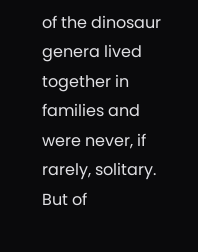of the dinosaur genera lived together in families and were never, if rarely, solitary. But of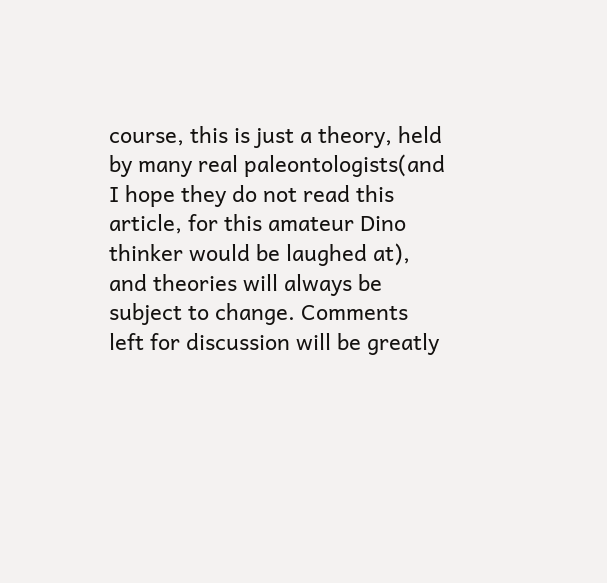course, this is just a theory, held by many real paleontologists(and I hope they do not read this article, for this amateur Dino thinker would be laughed at), and theories will always be subject to change. Comments left for discussion will be greatly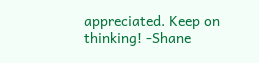appreciated. Keep on thinking! -Shane